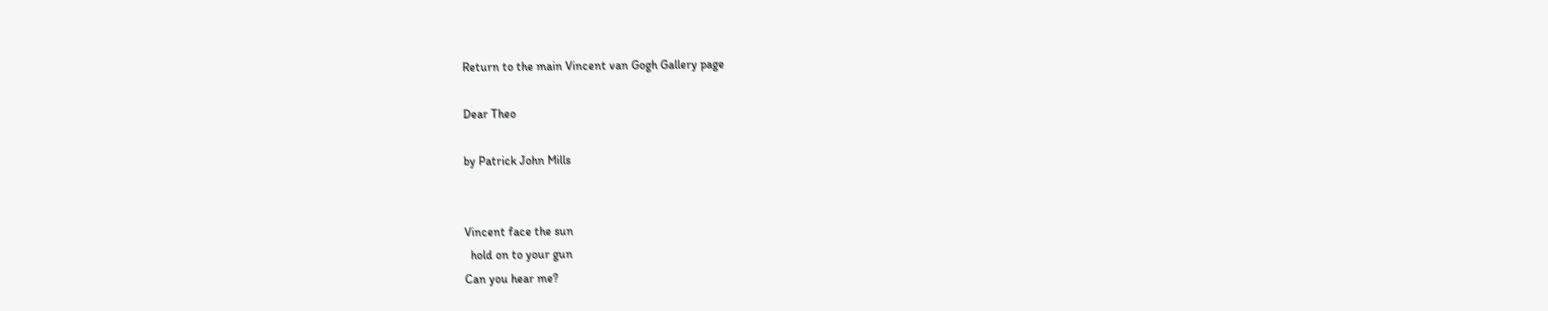Return to the main Vincent van Gogh Gallery page

Dear Theo

by Patrick John Mills


Vincent face the sun
  hold on to your gun
Can you hear me?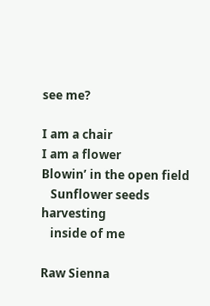see me?

I am a chair
I am a flower
Blowin’ in the open field
   Sunflower seeds harvesting
   inside of me

Raw Sienna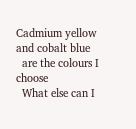Cadmium yellow
and cobalt blue
  are the colours I choose
  What else can I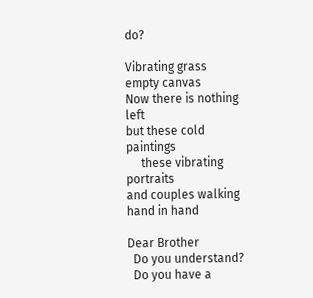do?

Vibrating grass
empty canvas
Now there is nothing left
but these cold paintings
     these vibrating portraits
and couples walking hand in hand

Dear Brother
  Do you understand?
  Do you have a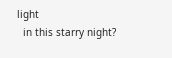light
  in this starry night?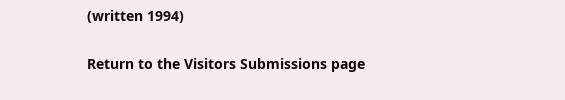(written 1994)

Return to the Visitors Submissions page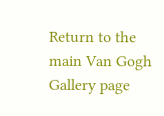Return to the main Van Gogh Gallery page